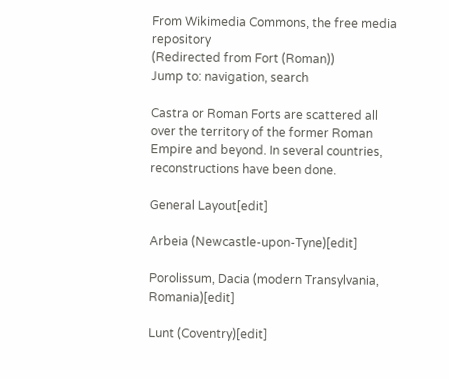From Wikimedia Commons, the free media repository
(Redirected from Fort (Roman))
Jump to: navigation, search

Castra or Roman Forts are scattered all over the territory of the former Roman Empire and beyond. In several countries, reconstructions have been done.

General Layout[edit]

Arbeia (Newcastle-upon-Tyne)[edit]

Porolissum, Dacia (modern Transylvania, Romania)[edit]

Lunt (Coventry)[edit]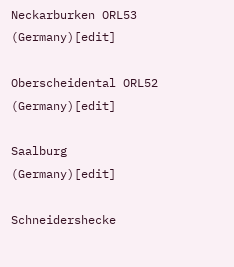Neckarburken ORL53 (Germany)[edit]

Oberscheidental ORL52 (Germany)[edit]

Saalburg (Germany)[edit]

Schneidershecke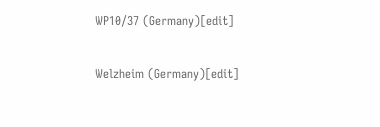WP10/37 (Germany)[edit]

Welzheim (Germany)[edit]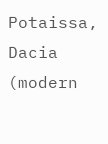Potaissa, Dacia (modern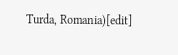Turda, Romania)[edit]